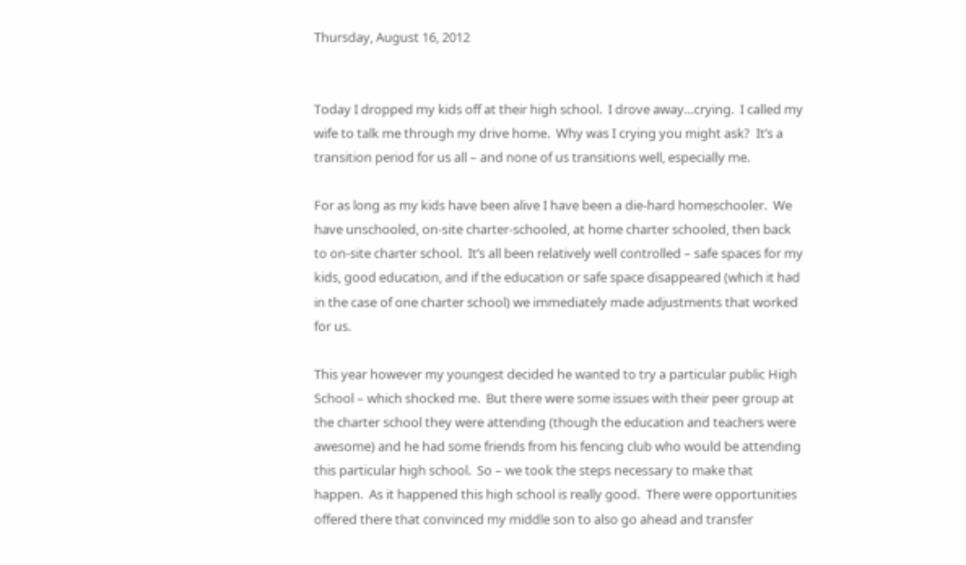Thursday, August 16, 2012


Today I dropped my kids off at their high school.  I drove away…crying.  I called my wife to talk me through my drive home.  Why was I crying you might ask?  It’s a transition period for us all – and none of us transitions well, especially me.

For as long as my kids have been alive I have been a die-hard homeschooler.  We have unschooled, on-site charter-schooled, at home charter schooled, then back to on-site charter school.  It’s all been relatively well controlled – safe spaces for my kids, good education, and if the education or safe space disappeared (which it had in the case of one charter school) we immediately made adjustments that worked for us.

This year however my youngest decided he wanted to try a particular public High School – which shocked me.  But there were some issues with their peer group at the charter school they were attending (though the education and teachers were awesome) and he had some friends from his fencing club who would be attending this particular high school.  So – we took the steps necessary to make that happen.  As it happened this high school is really good.  There were opportunities offered there that convinced my middle son to also go ahead and transfer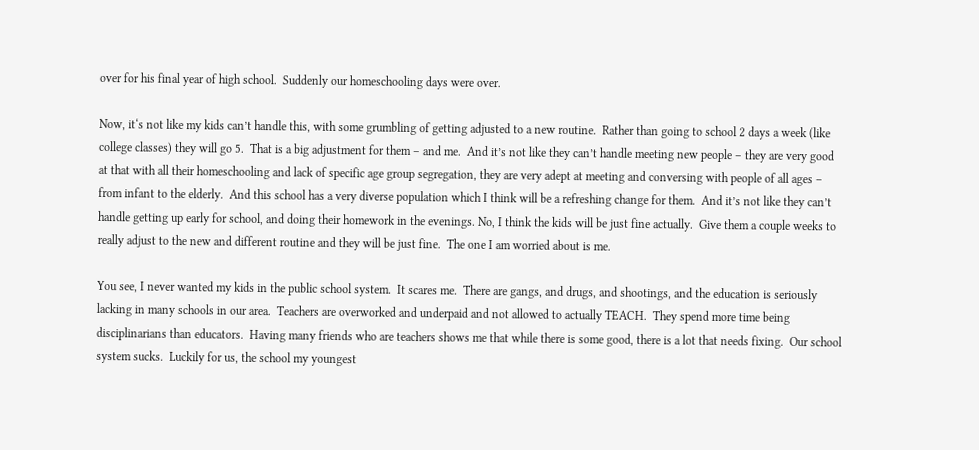over for his final year of high school.  Suddenly our homeschooling days were over.

Now, it‘s not like my kids can’t handle this, with some grumbling of getting adjusted to a new routine.  Rather than going to school 2 days a week (like college classes) they will go 5.  That is a big adjustment for them – and me.  And it’s not like they can’t handle meeting new people – they are very good at that with all their homeschooling and lack of specific age group segregation, they are very adept at meeting and conversing with people of all ages – from infant to the elderly.  And this school has a very diverse population which I think will be a refreshing change for them.  And it’s not like they can’t handle getting up early for school, and doing their homework in the evenings. No, I think the kids will be just fine actually.  Give them a couple weeks to really adjust to the new and different routine and they will be just fine.  The one I am worried about is me.

You see, I never wanted my kids in the public school system.  It scares me.  There are gangs, and drugs, and shootings, and the education is seriously lacking in many schools in our area.  Teachers are overworked and underpaid and not allowed to actually TEACH.  They spend more time being disciplinarians than educators.  Having many friends who are teachers shows me that while there is some good, there is a lot that needs fixing.  Our school system sucks.  Luckily for us, the school my youngest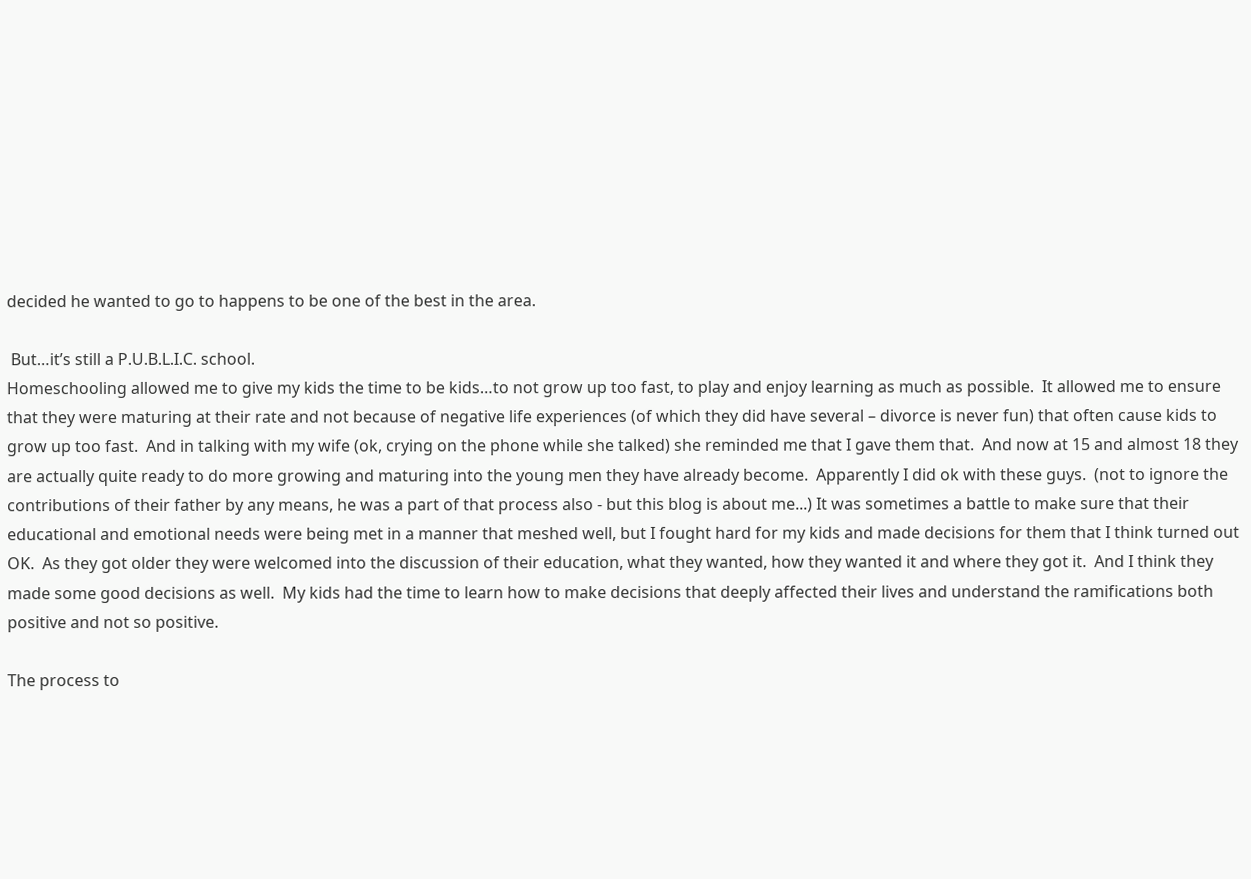decided he wanted to go to happens to be one of the best in the area.

 But…it’s still a P.U.B.L.I.C. school.
Homeschooling allowed me to give my kids the time to be kids…to not grow up too fast, to play and enjoy learning as much as possible.  It allowed me to ensure that they were maturing at their rate and not because of negative life experiences (of which they did have several – divorce is never fun) that often cause kids to grow up too fast.  And in talking with my wife (ok, crying on the phone while she talked) she reminded me that I gave them that.  And now at 15 and almost 18 they are actually quite ready to do more growing and maturing into the young men they have already become.  Apparently I did ok with these guys.  (not to ignore the contributions of their father by any means, he was a part of that process also - but this blog is about me...) It was sometimes a battle to make sure that their educational and emotional needs were being met in a manner that meshed well, but I fought hard for my kids and made decisions for them that I think turned out OK.  As they got older they were welcomed into the discussion of their education, what they wanted, how they wanted it and where they got it.  And I think they made some good decisions as well.  My kids had the time to learn how to make decisions that deeply affected their lives and understand the ramifications both positive and not so positive.

The process to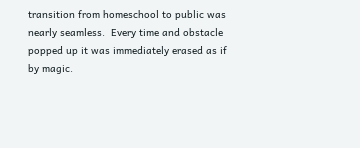transition from homeschool to public was nearly seamless.  Every time and obstacle popped up it was immediately erased as if by magic.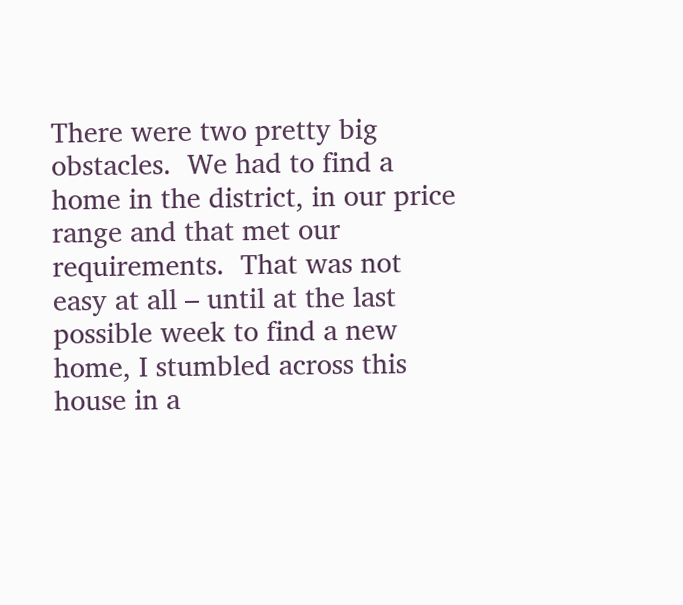There were two pretty big obstacles.  We had to find a home in the district, in our price range and that met our requirements.  That was not easy at all – until at the last possible week to find a new home, I stumbled across this house in a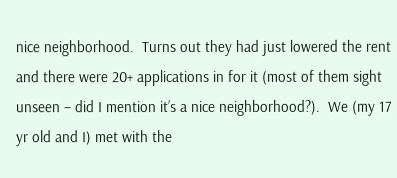nice neighborhood.  Turns out they had just lowered the rent and there were 20+ applications in for it (most of them sight unseen – did I mention it’s a nice neighborhood?).  We (my 17 yr old and I) met with the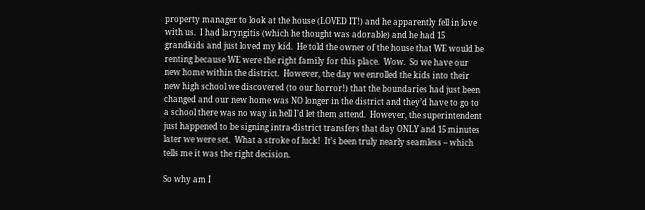property manager to look at the house (LOVED IT!) and he apparently fell in love with us.  I had laryngitis (which he thought was adorable) and he had 15 grandkids and just loved my kid.  He told the owner of the house that WE would be renting because WE were the right family for this place.  Wow.  So we have our new home within the district.  However, the day we enrolled the kids into their new high school we discovered (to our horror!) that the boundaries had just been changed and our new home was NO longer in the district and they’d have to go to a school there was no way in hell I’d let them attend.  However, the superintendent just happened to be signing intra-district transfers that day ONLY and 15 minutes later we were set.  What a stroke of luck!  It’s been truly nearly seamless – which tells me it was the right decision.

So why am I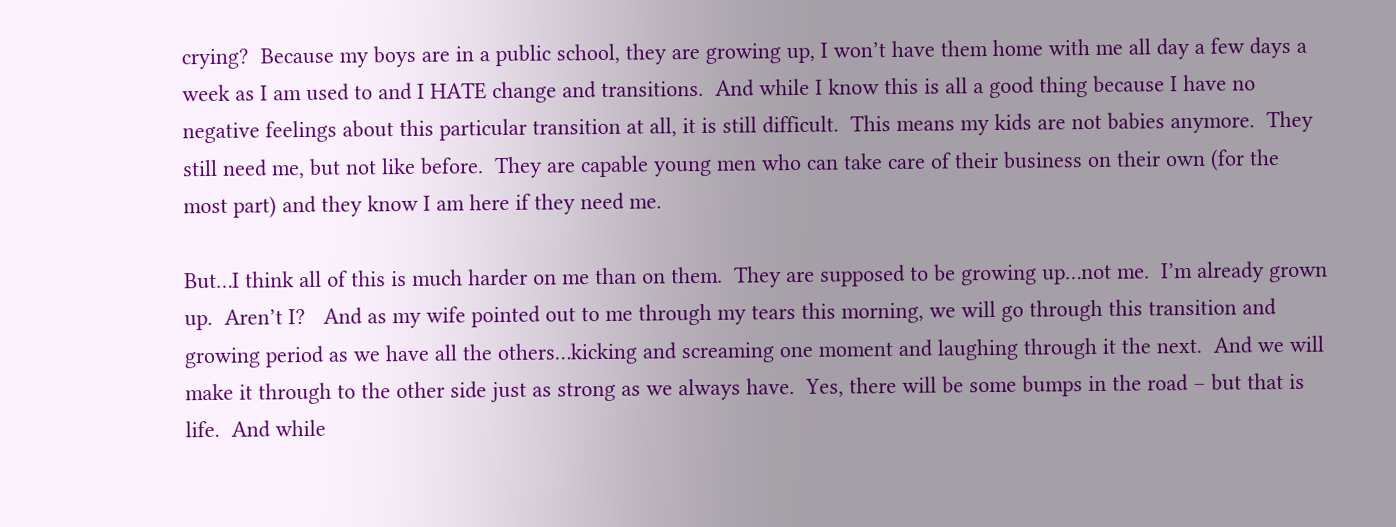crying?  Because my boys are in a public school, they are growing up, I won’t have them home with me all day a few days a week as I am used to and I HATE change and transitions.  And while I know this is all a good thing because I have no negative feelings about this particular transition at all, it is still difficult.  This means my kids are not babies anymore.  They still need me, but not like before.  They are capable young men who can take care of their business on their own (for the most part) and they know I am here if they need me.

But…I think all of this is much harder on me than on them.  They are supposed to be growing up…not me.  I’m already grown up.  Aren’t I?   And as my wife pointed out to me through my tears this morning, we will go through this transition and growing period as we have all the others…kicking and screaming one moment and laughing through it the next.  And we will make it through to the other side just as strong as we always have.  Yes, there will be some bumps in the road – but that is life.  And while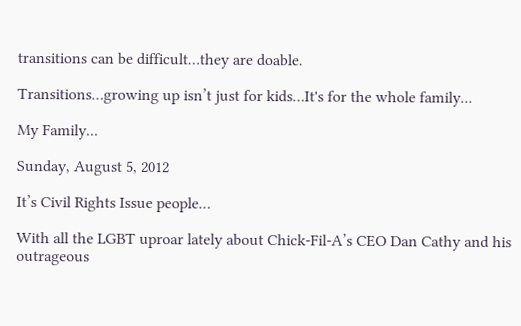transitions can be difficult…they are doable.

Transitions…growing up isn’t just for kids…It's for the whole family...

My Family...

Sunday, August 5, 2012

It’s Civil Rights Issue people…

With all the LGBT uproar lately about Chick-Fil-A’s CEO Dan Cathy and his outrageous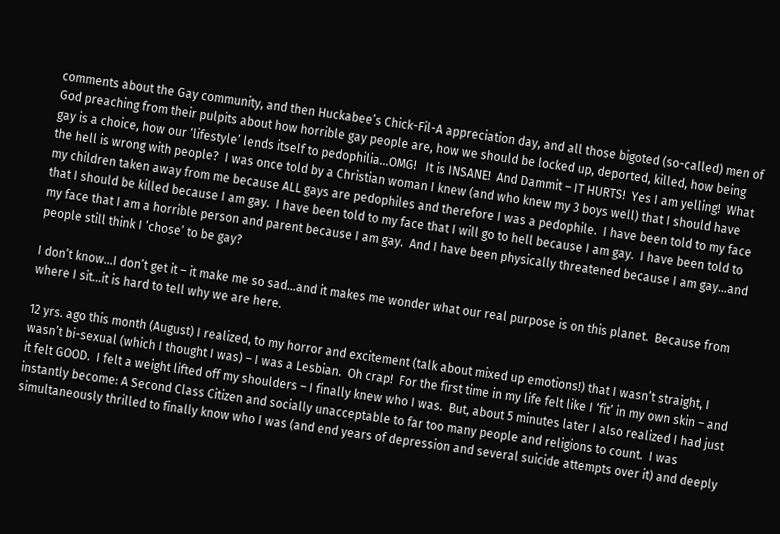comments about the Gay community, and then Huckabee’s Chick-Fil-A appreciation day, and all those bigoted (so-called) men of God preaching from their pulpits about how horrible gay people are, how we should be locked up, deported, killed, how being gay is a choice, how our ‘lifestyle’ lends itself to pedophilia…OMG!   It is INSANE!  And Dammit – IT HURTS!  Yes I am yelling!  What the hell is wrong with people?  I was once told by a Christian woman I knew (and who knew my 3 boys well) that I should have my children taken away from me because ALL gays are pedophiles and therefore I was a pedophile.  I have been told to my face that I should be killed because I am gay.  I have been told to my face that I will go to hell because I am gay.  I have been told to my face that I am a horrible person and parent because I am gay.  And I have been physically threatened because I am gay…and people still think I ‘chose’ to be gay?

I don’t know…I don’t get it – it make me so sad…and it makes me wonder what our real purpose is on this planet.  Because from where I sit…it is hard to tell why we are here.

12 yrs. ago this month (August) I realized, to my horror and excitement (talk about mixed up emotions!) that I wasn’t straight, I wasn’t bi-sexual (which I thought I was) – I was a Lesbian.  Oh crap!  For the first time in my life felt like I ‘fit’ in my own skin – and it felt GOOD.  I felt a weight lifted off my shoulders – I finally knew who I was.  But, about 5 minutes later I also realized I had just instantly become: A Second Class Citizen and socially unacceptable to far too many people and religions to count.  I was simultaneously thrilled to finally know who I was (and end years of depression and several suicide attempts over it) and deeply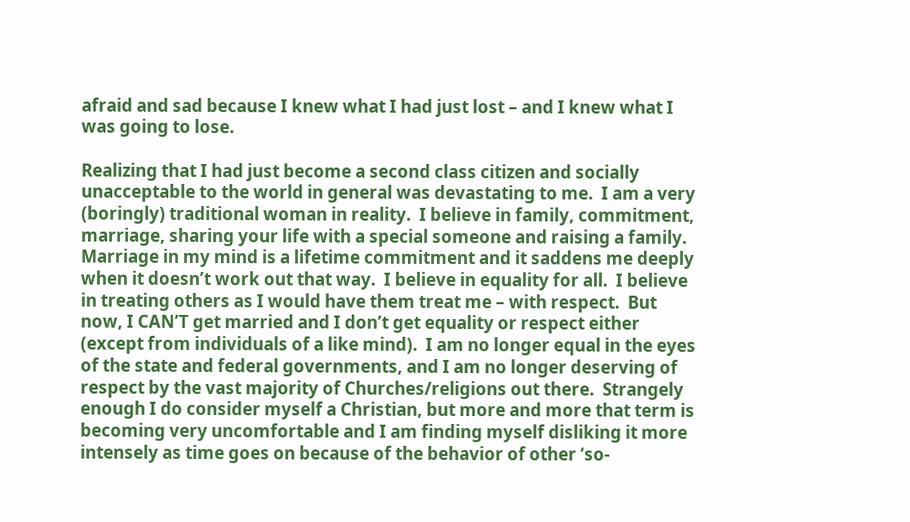afraid and sad because I knew what I had just lost – and I knew what I was going to lose.

Realizing that I had just become a second class citizen and socially unacceptable to the world in general was devastating to me.  I am a very (boringly) traditional woman in reality.  I believe in family, commitment, marriage, sharing your life with a special someone and raising a family.  Marriage in my mind is a lifetime commitment and it saddens me deeply when it doesn’t work out that way.  I believe in equality for all.  I believe in treating others as I would have them treat me – with respect.  But now, I CAN’T get married and I don’t get equality or respect either (except from individuals of a like mind).  I am no longer equal in the eyes of the state and federal governments, and I am no longer deserving of respect by the vast majority of Churches/religions out there.  Strangely enough I do consider myself a Christian, but more and more that term is becoming very uncomfortable and I am finding myself disliking it more intensely as time goes on because of the behavior of other ‘so-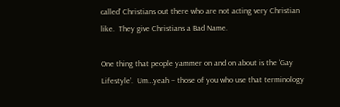called’ Christians out there who are not acting very Christian like.  They give Christians a Bad Name.

One thing that people yammer on and on about is the ‘Gay Lifestyle’.  Um…yeah – those of you who use that terminology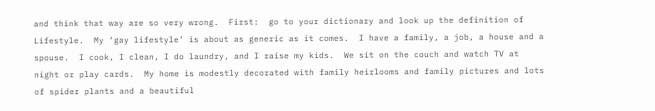and think that way are so very wrong.  First:  go to your dictionary and look up the definition of Lifestyle.  My ‘gay lifestyle’ is about as generic as it comes.  I have a family, a job, a house and a spouse.  I cook, I clean, I do laundry, and I raise my kids.  We sit on the couch and watch TV at night or play cards.  My home is modestly decorated with family heirlooms and family pictures and lots of spider plants and a beautiful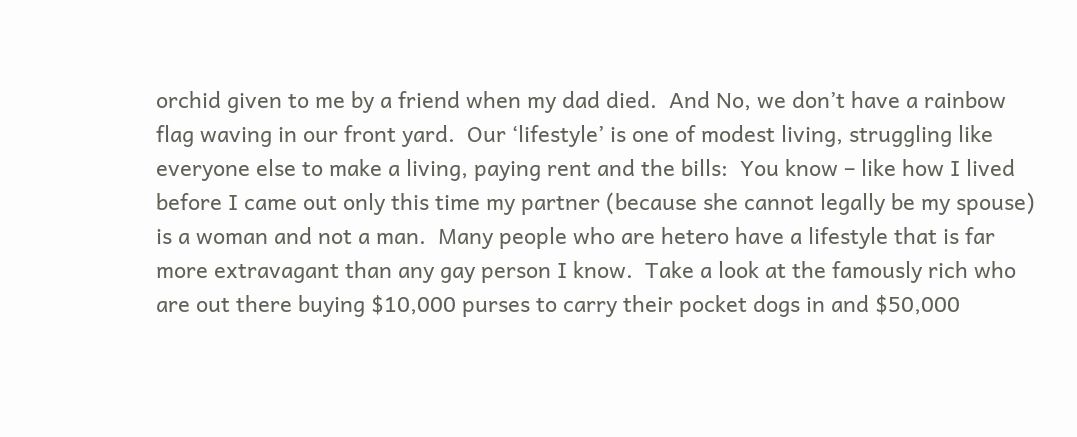orchid given to me by a friend when my dad died.  And No, we don’t have a rainbow flag waving in our front yard.  Our ‘lifestyle’ is one of modest living, struggling like everyone else to make a living, paying rent and the bills:  You know – like how I lived before I came out only this time my partner (because she cannot legally be my spouse) is a woman and not a man.  Many people who are hetero have a lifestyle that is far more extravagant than any gay person I know.  Take a look at the famously rich who are out there buying $10,000 purses to carry their pocket dogs in and $50,000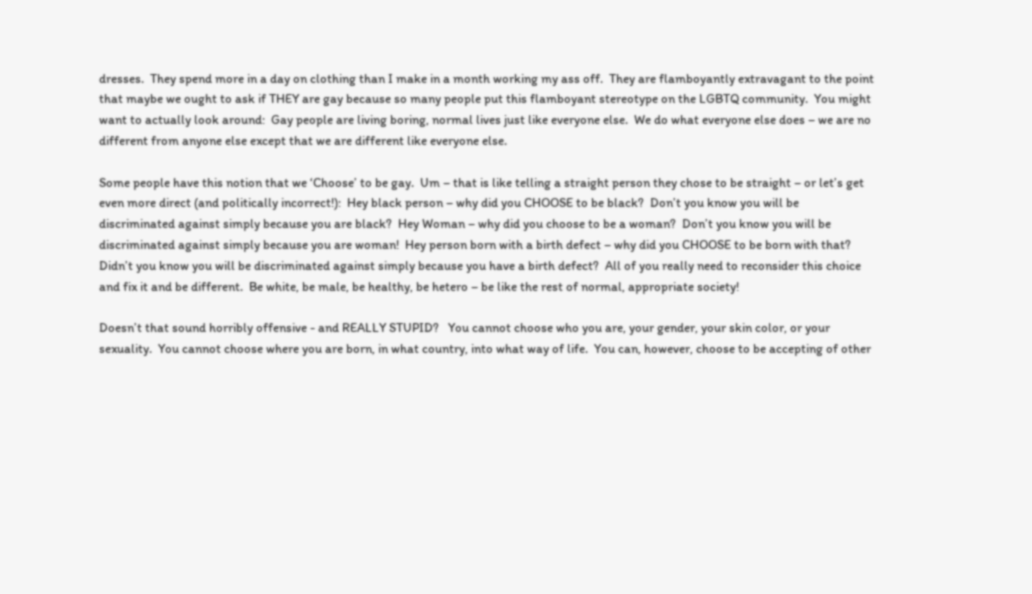dresses.  They spend more in a day on clothing than I make in a month working my ass off.  They are flamboyantly extravagant to the point that maybe we ought to ask if THEY are gay because so many people put this flamboyant stereotype on the LGBTQ community.  You might want to actually look around:  Gay people are living boring, normal lives just like everyone else.  We do what everyone else does – we are no different from anyone else except that we are different like everyone else.

Some people have this notion that we ‘Choose’ to be gay.  Um – that is like telling a straight person they chose to be straight – or let’s get even more direct (and politically incorrect!):  Hey black person – why did you CHOOSE to be black?  Don’t you know you will be discriminated against simply because you are black?  Hey Woman – why did you choose to be a woman?  Don’t you know you will be discriminated against simply because you are woman!  Hey person born with a birth defect – why did you CHOOSE to be born with that?  Didn’t you know you will be discriminated against simply because you have a birth defect?  All of you really need to reconsider this choice and fix it and be different.  Be white, be male, be healthy, be hetero – be like the rest of normal, appropriate society!

Doesn’t that sound horribly offensive - and REALLY STUPID?   You cannot choose who you are, your gender, your skin color, or your sexuality.  You cannot choose where you are born, in what country, into what way of life.  You can, however, choose to be accepting of other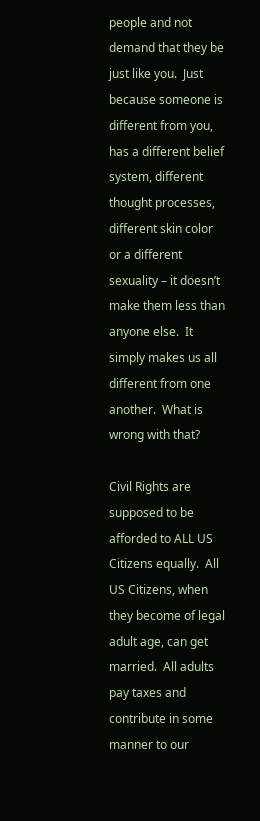people and not demand that they be just like you.  Just because someone is different from you, has a different belief system, different thought processes, different skin color or a different sexuality – it doesn’t make them less than anyone else.  It simply makes us all different from one another.  What is wrong with that?

Civil Rights are supposed to be afforded to ALL US Citizens equally.  All US Citizens, when they become of legal adult age, can get married.  All adults pay taxes and contribute in some manner to our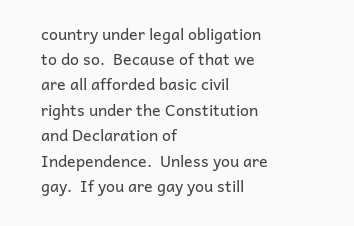country under legal obligation to do so.  Because of that we are all afforded basic civil rights under the Constitution and Declaration of Independence.  Unless you are gay.  If you are gay you still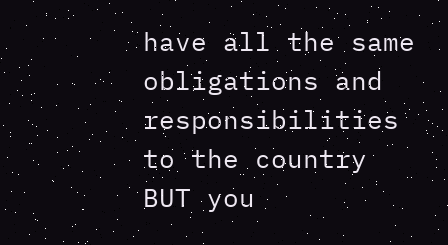have all the same obligations and responsibilities to the country BUT you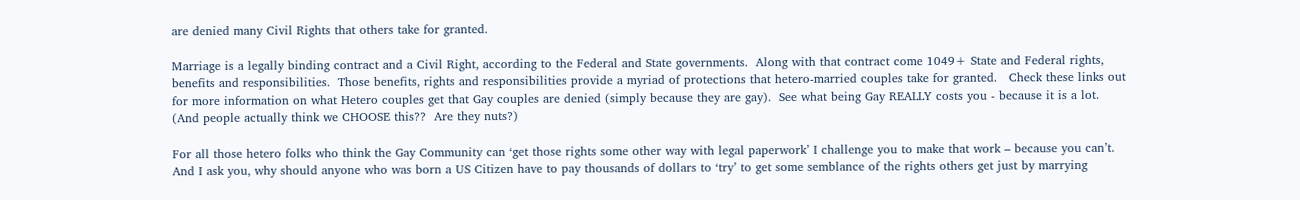are denied many Civil Rights that others take for granted.

Marriage is a legally binding contract and a Civil Right, according to the Federal and State governments.  Along with that contract come 1049+ State and Federal rights, benefits and responsibilities.  Those benefits, rights and responsibilities provide a myriad of protections that hetero-married couples take for granted.   Check these links out for more information on what Hetero couples get that Gay couples are denied (simply because they are gay).  See what being Gay REALLY costs you - because it is a lot.  (And people actually think we CHOOSE this??  Are they nuts?)

For all those hetero folks who think the Gay Community can ‘get those rights some other way with legal paperwork’ I challenge you to make that work – because you can’t.  And I ask you, why should anyone who was born a US Citizen have to pay thousands of dollars to ‘try’ to get some semblance of the rights others get just by marrying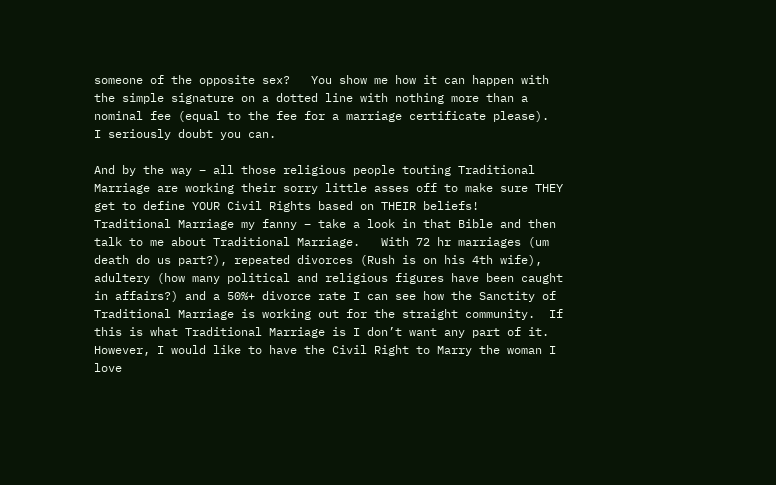someone of the opposite sex?   You show me how it can happen with the simple signature on a dotted line with nothing more than a nominal fee (equal to the fee for a marriage certificate please).  I seriously doubt you can.

And by the way – all those religious people touting Traditional Marriage are working their sorry little asses off to make sure THEY get to define YOUR Civil Rights based on THEIR beliefs!  Traditional Marriage my fanny – take a look in that Bible and then talk to me about Traditional Marriage.   With 72 hr marriages (um death do us part?), repeated divorces (Rush is on his 4th wife), adultery (how many political and religious figures have been caught in affairs?) and a 50%+ divorce rate I can see how the Sanctity of Traditional Marriage is working out for the straight community.  If this is what Traditional Marriage is I don’t want any part of it.  However, I would like to have the Civil Right to Marry the woman I love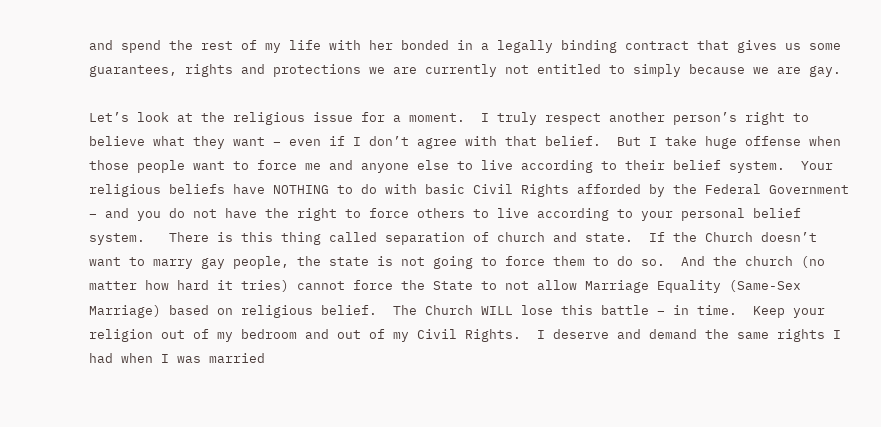and spend the rest of my life with her bonded in a legally binding contract that gives us some guarantees, rights and protections we are currently not entitled to simply because we are gay.

Let’s look at the religious issue for a moment.  I truly respect another person’s right to believe what they want – even if I don’t agree with that belief.  But I take huge offense when those people want to force me and anyone else to live according to their belief system.  Your religious beliefs have NOTHING to do with basic Civil Rights afforded by the Federal Government – and you do not have the right to force others to live according to your personal belief system.   There is this thing called separation of church and state.  If the Church doesn’t want to marry gay people, the state is not going to force them to do so.  And the church (no matter how hard it tries) cannot force the State to not allow Marriage Equality (Same-Sex Marriage) based on religious belief.  The Church WILL lose this battle – in time.  Keep your religion out of my bedroom and out of my Civil Rights.  I deserve and demand the same rights I had when I was married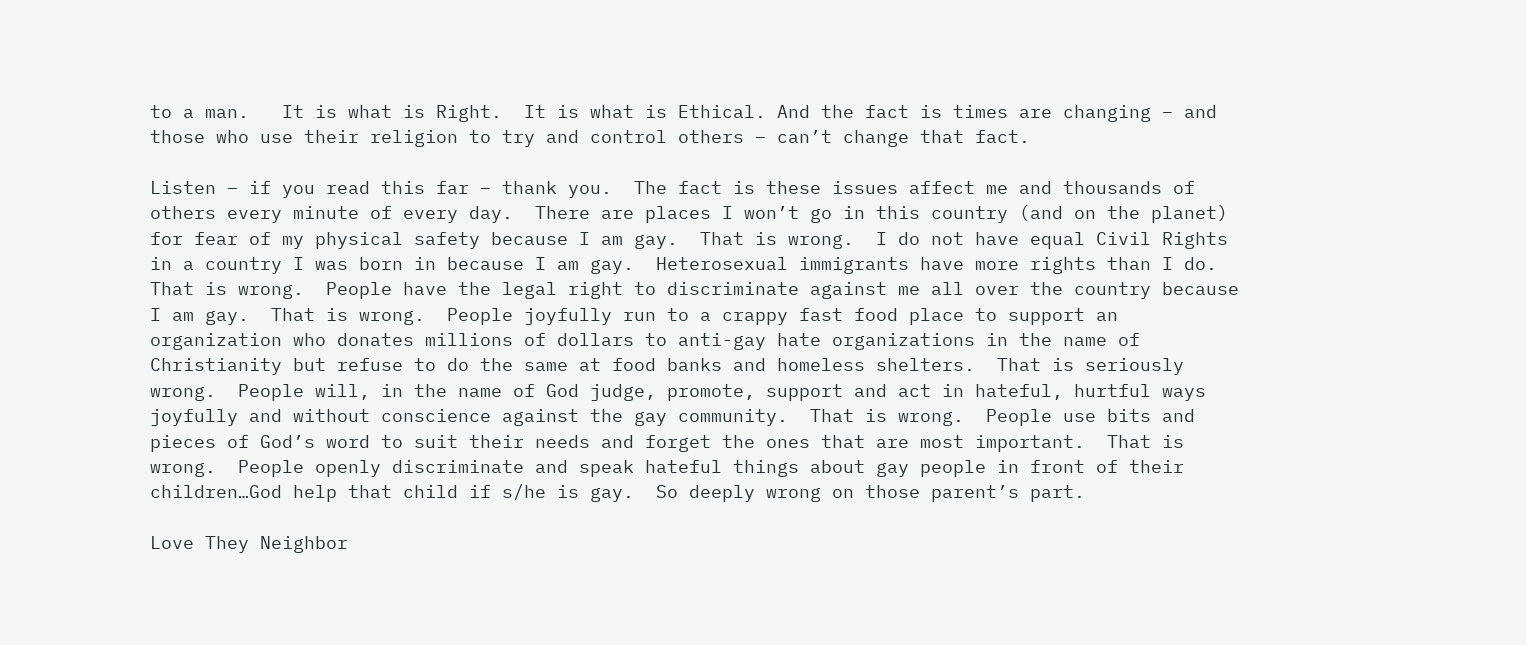to a man.   It is what is Right.  It is what is Ethical. And the fact is times are changing – and those who use their religion to try and control others – can’t change that fact.

Listen – if you read this far – thank you.  The fact is these issues affect me and thousands of others every minute of every day.  There are places I won’t go in this country (and on the planet) for fear of my physical safety because I am gay.  That is wrong.  I do not have equal Civil Rights in a country I was born in because I am gay.  Heterosexual immigrants have more rights than I do.  That is wrong.  People have the legal right to discriminate against me all over the country because I am gay.  That is wrong.  People joyfully run to a crappy fast food place to support an organization who donates millions of dollars to anti-gay hate organizations in the name of Christianity but refuse to do the same at food banks and homeless shelters.  That is seriously wrong.  People will, in the name of God judge, promote, support and act in hateful, hurtful ways joyfully and without conscience against the gay community.  That is wrong.  People use bits and pieces of God’s word to suit their needs and forget the ones that are most important.  That is wrong.  People openly discriminate and speak hateful things about gay people in front of their children…God help that child if s/he is gay.  So deeply wrong on those parent’s part.

Love They Neighbor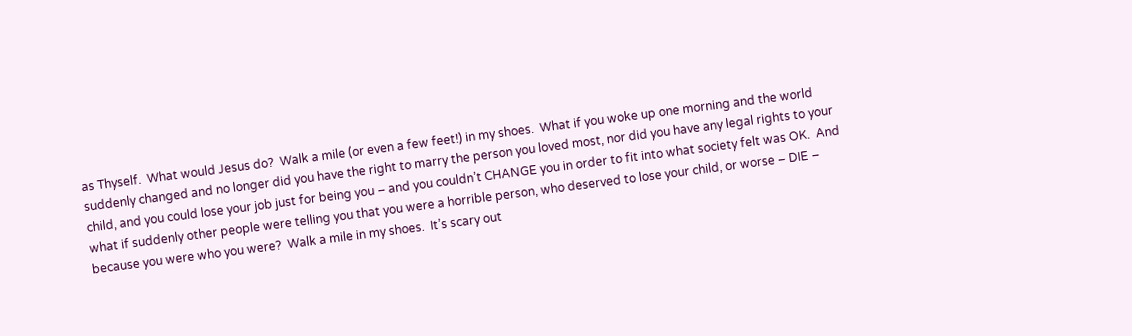as Thyself.  What would Jesus do?  Walk a mile (or even a few feet!) in my shoes.  What if you woke up one morning and the world suddenly changed and no longer did you have the right to marry the person you loved most, nor did you have any legal rights to your child, and you could lose your job just for being you – and you couldn’t CHANGE you in order to fit into what society felt was OK.  And what if suddenly other people were telling you that you were a horrible person, who deserved to lose your child, or worse – DIE – because you were who you were?  Walk a mile in my shoes.  It’s scary out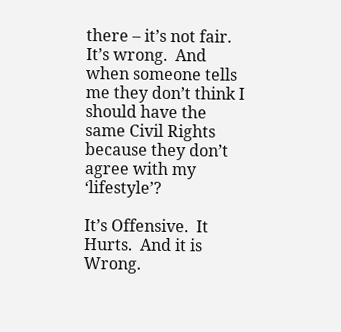there – it’s not fair.  It’s wrong.  And when someone tells me they don’t think I should have the same Civil Rights because they don’t agree with my ‘lifestyle’?

It’s Offensive.  It Hurts.  And it is Wrong.